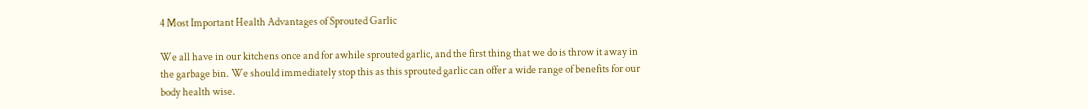4 Most Important Health Advantages of Sprouted Garlic

We all have in our kitchens once and for awhile sprouted garlic, and the first thing that we do is throw it away in the garbage bin. We should immediately stop this as this sprouted garlic can offer a wide range of benefits for our body health wise.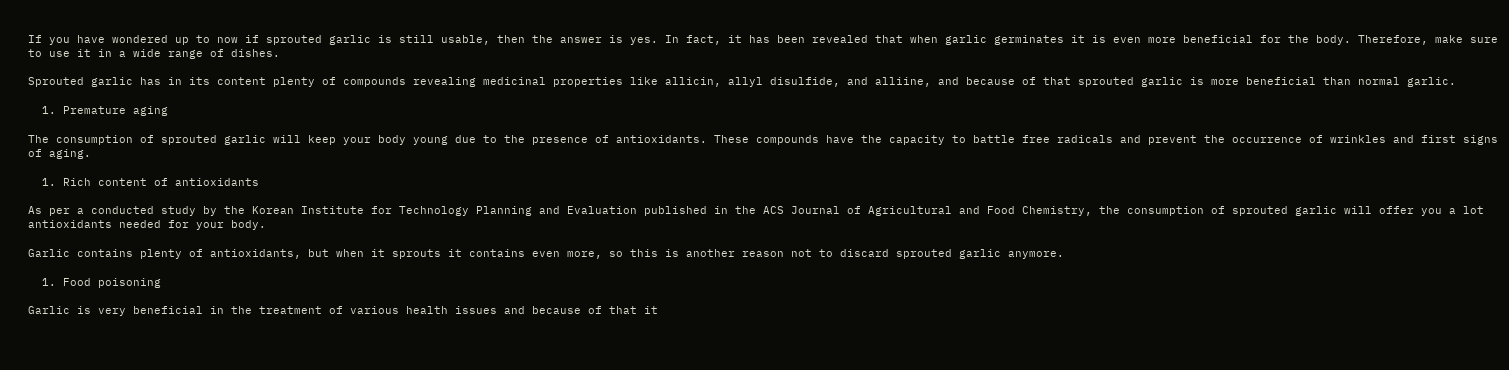If you have wondered up to now if sprouted garlic is still usable, then the answer is yes. In fact, it has been revealed that when garlic germinates it is even more beneficial for the body. Therefore, make sure to use it in a wide range of dishes.

Sprouted garlic has in its content plenty of compounds revealing medicinal properties like allicin, allyl disulfide, and alliine, and because of that sprouted garlic is more beneficial than normal garlic.

  1. Premature aging

The consumption of sprouted garlic will keep your body young due to the presence of antioxidants. These compounds have the capacity to battle free radicals and prevent the occurrence of wrinkles and first signs of aging.

  1. Rich content of antioxidants

As per a conducted study by the Korean Institute for Technology Planning and Evaluation published in the ACS Journal of Agricultural and Food Chemistry, the consumption of sprouted garlic will offer you a lot antioxidants needed for your body.

Garlic contains plenty of antioxidants, but when it sprouts it contains even more, so this is another reason not to discard sprouted garlic anymore.

  1. Food poisoning

Garlic is very beneficial in the treatment of various health issues and because of that it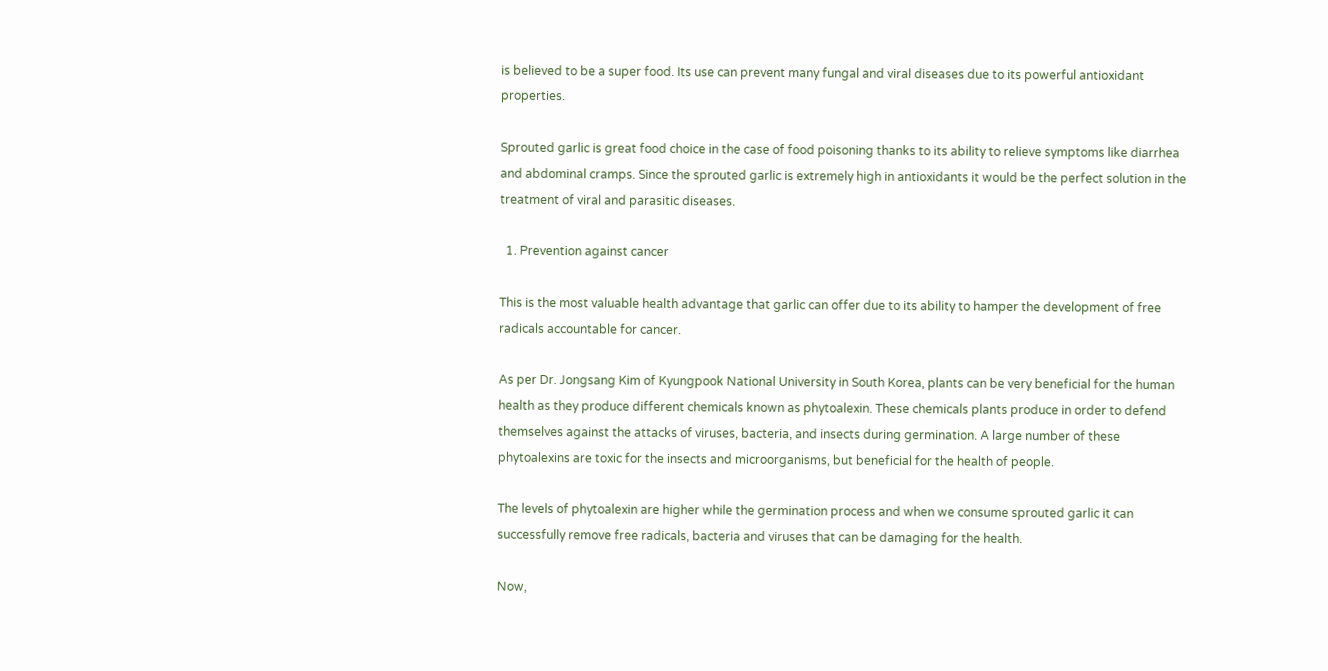is believed to be a super food. Its use can prevent many fungal and viral diseases due to its powerful antioxidant properties.

Sprouted garlic is great food choice in the case of food poisoning thanks to its ability to relieve symptoms like diarrhea and abdominal cramps. Since the sprouted garlic is extremely high in antioxidants it would be the perfect solution in the treatment of viral and parasitic diseases.

  1. Prevention against cancer

This is the most valuable health advantage that garlic can offer due to its ability to hamper the development of free radicals accountable for cancer.

As per Dr. Jongsang Kim of Kyungpook National University in South Korea, plants can be very beneficial for the human health as they produce different chemicals known as phytoalexin. These chemicals plants produce in order to defend themselves against the attacks of viruses, bacteria, and insects during germination. A large number of these phytoalexins are toxic for the insects and microorganisms, but beneficial for the health of people.

The levels of phytoalexin are higher while the germination process and when we consume sprouted garlic it can successfully remove free radicals, bacteria and viruses that can be damaging for the health.

Now,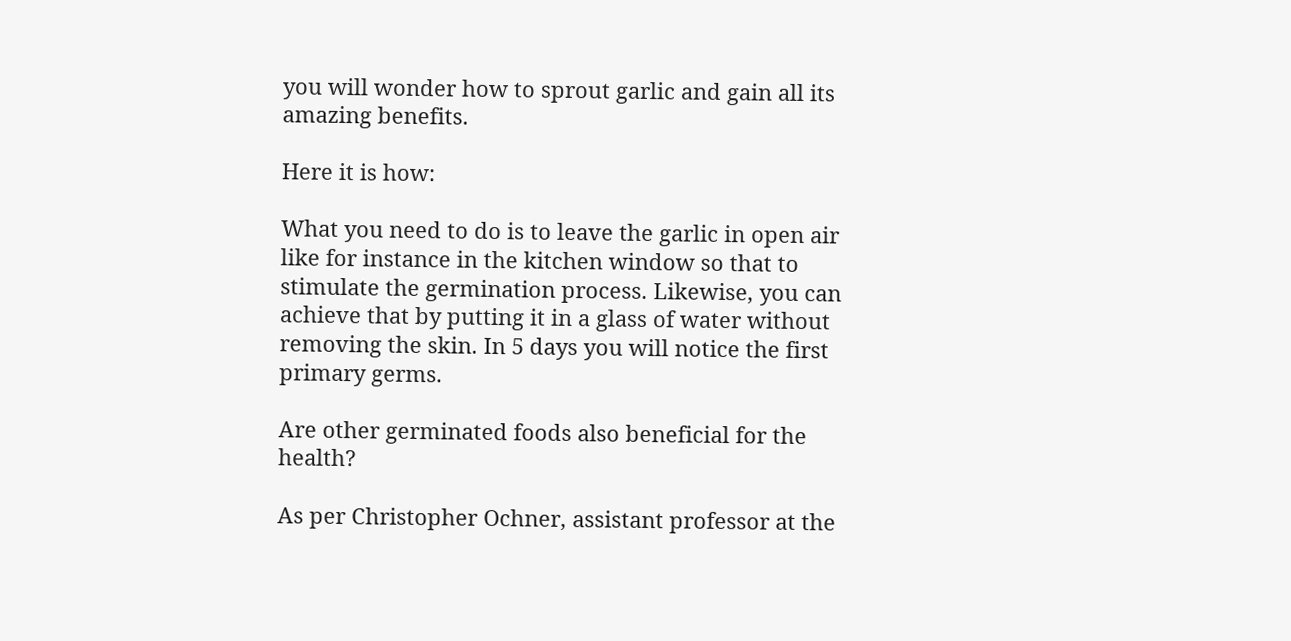you will wonder how to sprout garlic and gain all its amazing benefits.

Here it is how:

What you need to do is to leave the garlic in open air like for instance in the kitchen window so that to stimulate the germination process. Likewise, you can achieve that by putting it in a glass of water without removing the skin. In 5 days you will notice the first primary germs.

Are other germinated foods also beneficial for the health?

As per Christopher Ochner, assistant professor at the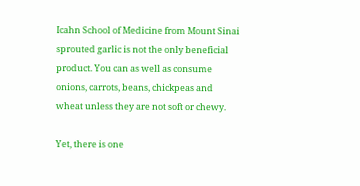Icahn School of Medicine from Mount Sinai sprouted garlic is not the only beneficial product. You can as well as consume onions, carrots, beans, chickpeas and wheat unless they are not soft or chewy.

Yet, there is one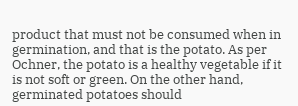product that must not be consumed when in germination, and that is the potato. As per Ochner, the potato is a healthy vegetable if it is not soft or green. On the other hand, germinated potatoes should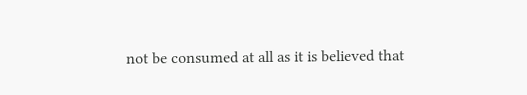not be consumed at all as it is believed that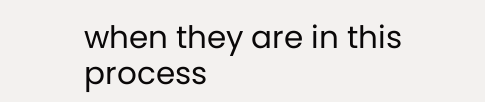when they are in this process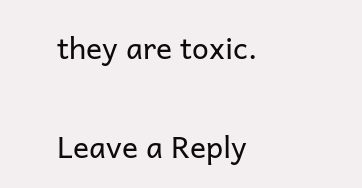they are toxic.


Leave a Reply